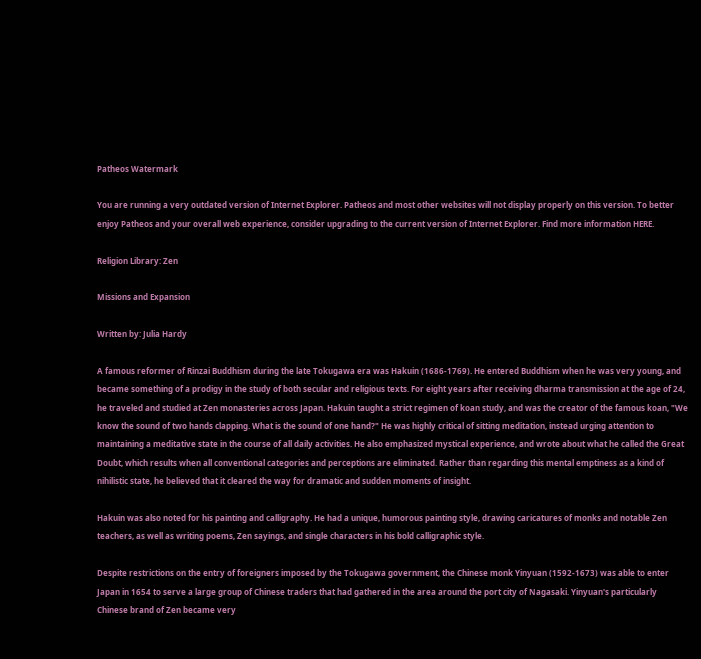Patheos Watermark

You are running a very outdated version of Internet Explorer. Patheos and most other websites will not display properly on this version. To better enjoy Patheos and your overall web experience, consider upgrading to the current version of Internet Explorer. Find more information HERE.

Religion Library: Zen

Missions and Expansion

Written by: Julia Hardy

A famous reformer of Rinzai Buddhism during the late Tokugawa era was Hakuin (1686-1769). He entered Buddhism when he was very young, and became something of a prodigy in the study of both secular and religious texts. For eight years after receiving dharma transmission at the age of 24, he traveled and studied at Zen monasteries across Japan. Hakuin taught a strict regimen of koan study, and was the creator of the famous koan, "We know the sound of two hands clapping. What is the sound of one hand?" He was highly critical of sitting meditation, instead urging attention to maintaining a meditative state in the course of all daily activities. He also emphasized mystical experience, and wrote about what he called the Great Doubt, which results when all conventional categories and perceptions are eliminated. Rather than regarding this mental emptiness as a kind of nihilistic state, he believed that it cleared the way for dramatic and sudden moments of insight.

Hakuin was also noted for his painting and calligraphy. He had a unique, humorous painting style, drawing caricatures of monks and notable Zen teachers, as well as writing poems, Zen sayings, and single characters in his bold calligraphic style.

Despite restrictions on the entry of foreigners imposed by the Tokugawa government, the Chinese monk Yinyuan (1592-1673) was able to enter Japan in 1654 to serve a large group of Chinese traders that had gathered in the area around the port city of Nagasaki. Yinyuan's particularly Chinese brand of Zen became very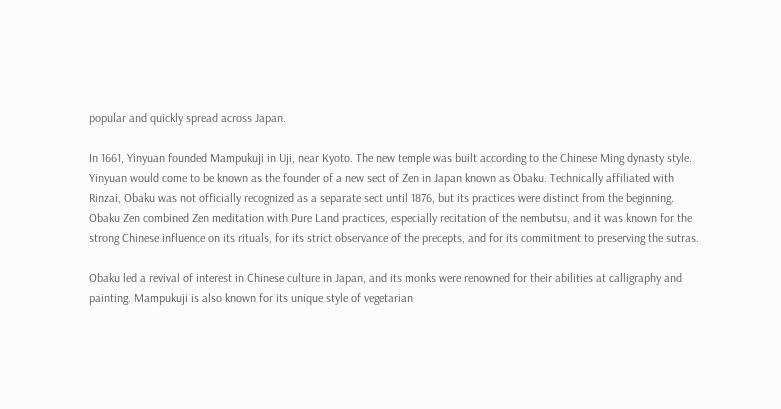popular and quickly spread across Japan.

In 1661, Yinyuan founded Mampukuji in Uji, near Kyoto. The new temple was built according to the Chinese Ming dynasty style. Yinyuan would come to be known as the founder of a new sect of Zen in Japan known as Obaku. Technically affiliated with Rinzai, Obaku was not officially recognized as a separate sect until 1876, but its practices were distinct from the beginning. Obaku Zen combined Zen meditation with Pure Land practices, especially recitation of the nembutsu, and it was known for the strong Chinese influence on its rituals, for its strict observance of the precepts, and for its commitment to preserving the sutras.

Obaku led a revival of interest in Chinese culture in Japan, and its monks were renowned for their abilities at calligraphy and painting. Mampukuji is also known for its unique style of vegetarian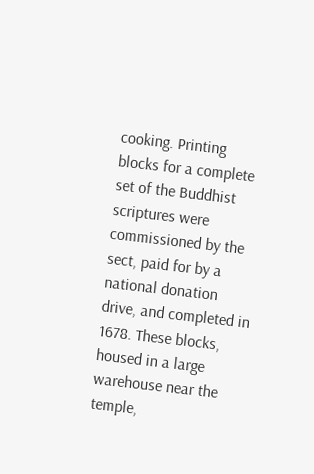cooking. Printing blocks for a complete set of the Buddhist scriptures were commissioned by the sect, paid for by a national donation drive, and completed in 1678. These blocks, housed in a large warehouse near the temple,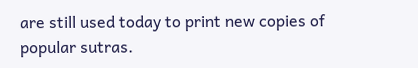are still used today to print new copies of popular sutras.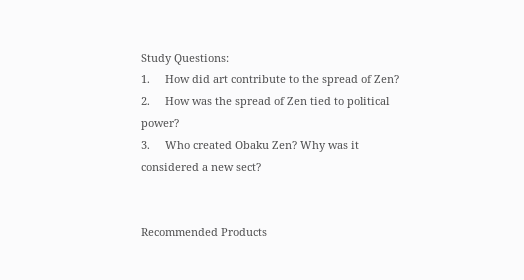Study Questions:
1.     How did art contribute to the spread of Zen?
2.     How was the spread of Zen tied to political power?
3.     Who created Obaku Zen? Why was it considered a new sect?


Recommended Products